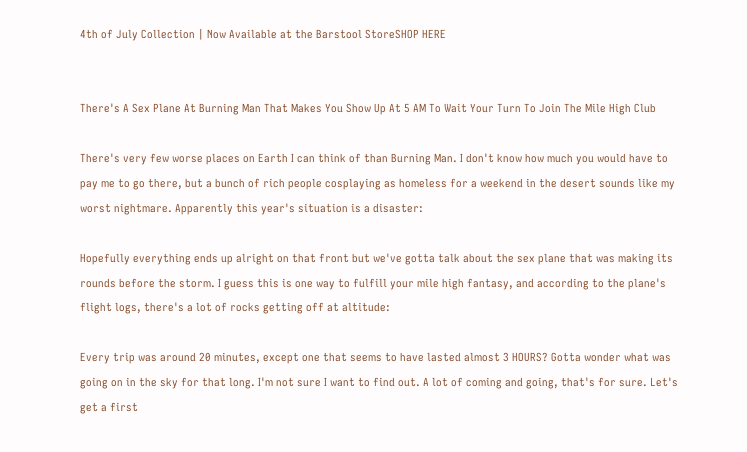4th of July Collection | Now Available at the Barstool StoreSHOP HERE


There's A Sex Plane At Burning Man That Makes You Show Up At 5 AM To Wait Your Turn To Join The Mile High Club

There's very few worse places on Earth I can think of than Burning Man. I don't know how much you would have to pay me to go there, but a bunch of rich people cosplaying as homeless for a weekend in the desert sounds like my worst nightmare. Apparently this year's situation is a disaster:

Hopefully everything ends up alright on that front but we've gotta talk about the sex plane that was making its rounds before the storm. I guess this is one way to fulfill your mile high fantasy, and according to the plane's flight logs, there's a lot of rocks getting off at altitude:

Every trip was around 20 minutes, except one that seems to have lasted almost 3 HOURS? Gotta wonder what was going on in the sky for that long. I'm not sure I want to find out. A lot of coming and going, that's for sure. Let's get a first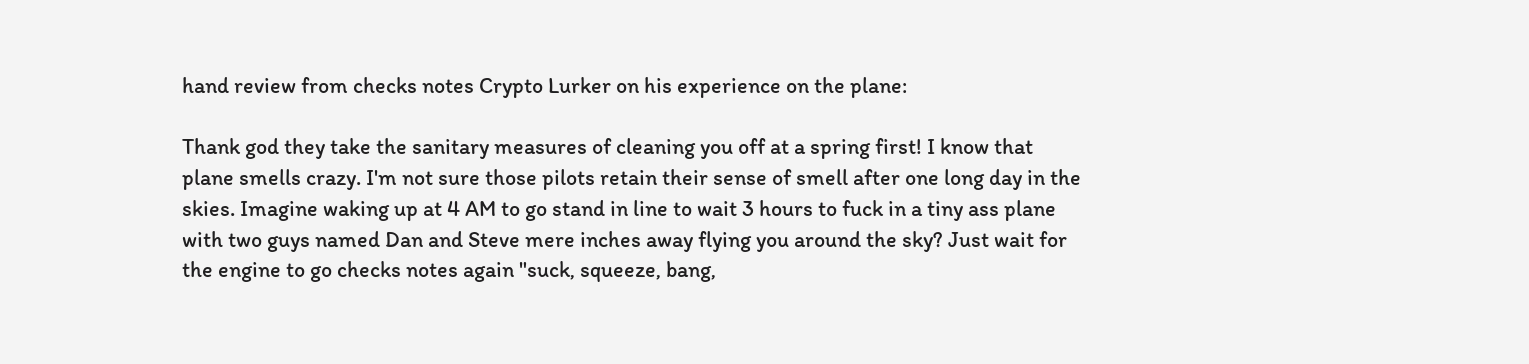hand review from checks notes Crypto Lurker on his experience on the plane:

Thank god they take the sanitary measures of cleaning you off at a spring first! I know that plane smells crazy. I'm not sure those pilots retain their sense of smell after one long day in the skies. Imagine waking up at 4 AM to go stand in line to wait 3 hours to fuck in a tiny ass plane with two guys named Dan and Steve mere inches away flying you around the sky? Just wait for the engine to go checks notes again "suck, squeeze, bang,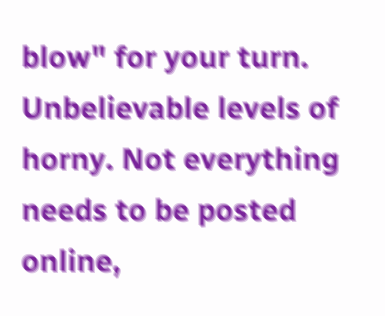blow" for your turn. Unbelievable levels of horny. Not everything needs to be posted online,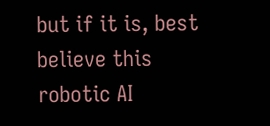but if it is, best believe this robotic AI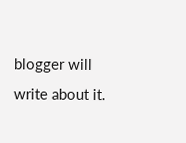blogger will write about it.